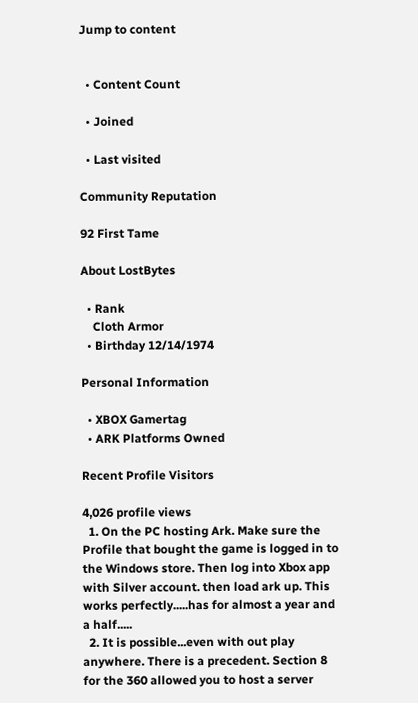Jump to content


  • Content Count

  • Joined

  • Last visited

Community Reputation

92 First Tame

About LostBytes

  • Rank
    Cloth Armor
  • Birthday 12/14/1974

Personal Information

  • XBOX Gamertag
  • ARK Platforms Owned

Recent Profile Visitors

4,026 profile views
  1. On the PC hosting Ark. Make sure the Profile that bought the game is logged in to the Windows store. Then log into Xbox app with Silver account. then load ark up. This works perfectly.....has for almost a year and a half.....
  2. It is possible...even with out play anywhere. There is a precedent. Section 8 for the 360 allowed you to host a server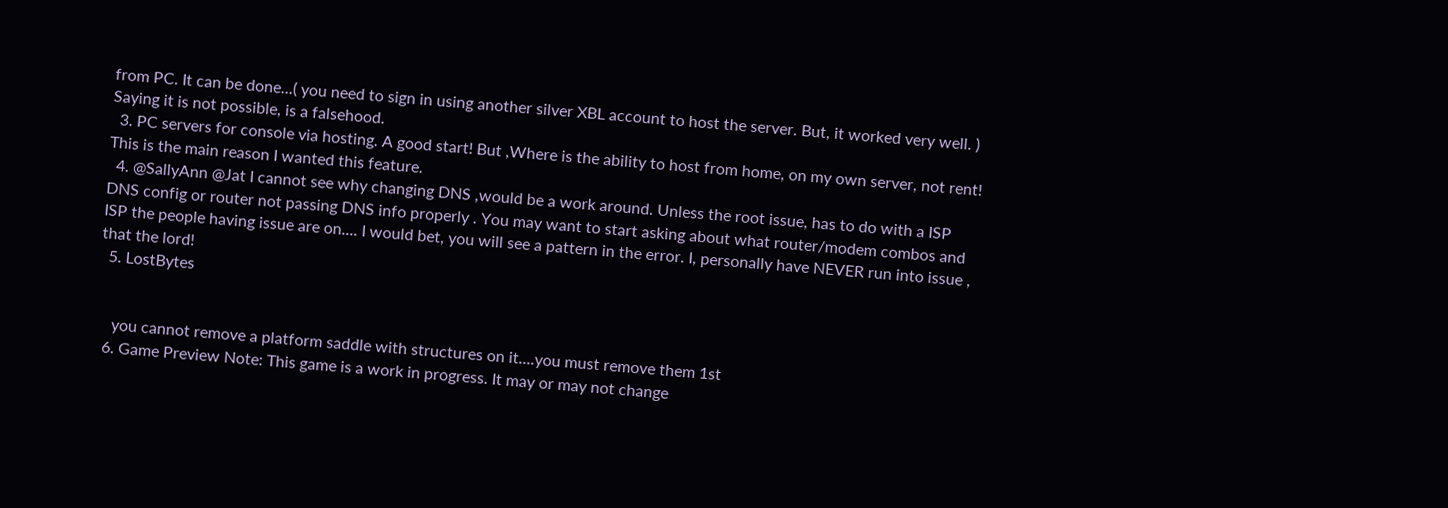from PC. It can be done...( you need to sign in using another silver XBL account to host the server. But, it worked very well. ) Saying it is not possible, is a falsehood.
  3. PC servers for console via hosting. A good start! But ,Where is the ability to host from home, on my own server, not rent! This is the main reason I wanted this feature.
  4. @SallyAnn @Jat I cannot see why changing DNS ,would be a work around. Unless the root issue, has to do with a ISP DNS config or router not passing DNS info properly . You may want to start asking about what router/modem combos and ISP the people having issue are on.... I would bet, you will see a pattern in the error. I, personally have NEVER run into issue , that the lord!
  5. LostBytes


    you cannot remove a platform saddle with structures on it....you must remove them 1st
  6. Game Preview Note: This game is a work in progress. It may or may not change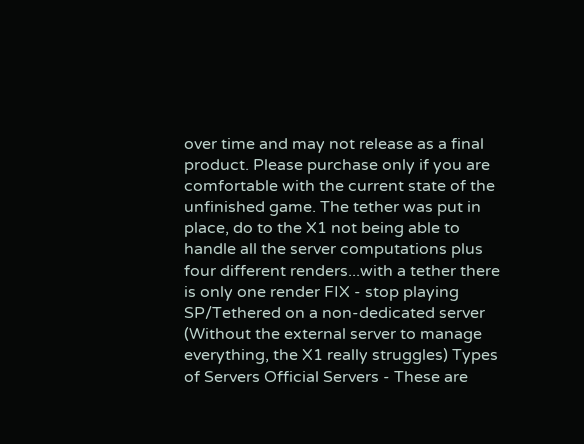over time and may not release as a final product. Please purchase only if you are comfortable with the current state of the unfinished game. The tether was put in place, do to the X1 not being able to handle all the server computations plus four different renders...with a tether there is only one render FIX - stop playing SP/Tethered on a non-dedicated server (Without the external server to manage everything, the X1 really struggles) Types of Servers Official Servers - These are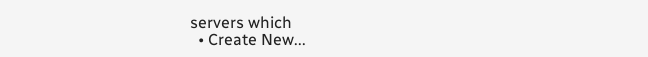servers which
  • Create New...